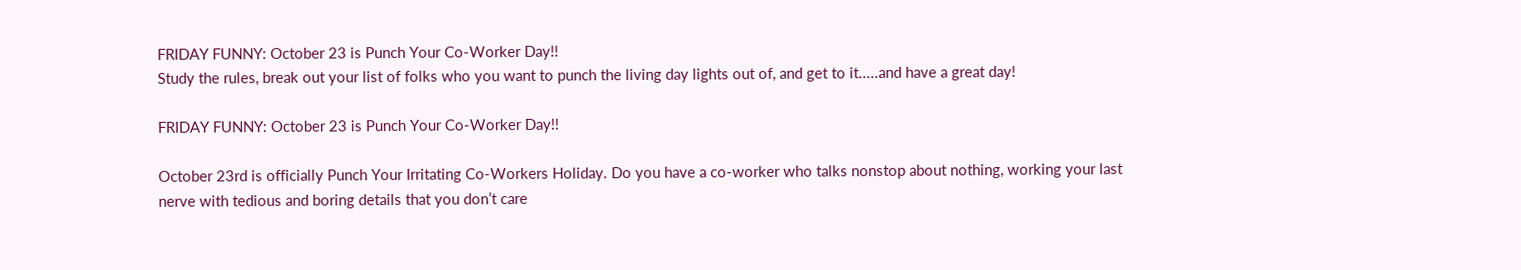FRIDAY FUNNY: October 23 is Punch Your Co-Worker Day!!
Study the rules, break out your list of folks who you want to punch the living day lights out of, and get to it.....and have a great day!

FRIDAY FUNNY: October 23 is Punch Your Co-Worker Day!!

October 23rd is officially Punch Your Irritating Co-Workers Holiday. Do you have a co-worker who talks nonstop about nothing, working your last nerve with tedious and boring details that you don’t care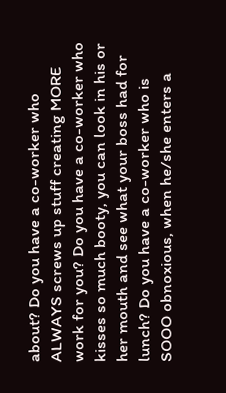about? Do you have a co-worker who ALWAYS screws up stuff creating MORE work for you? Do you have a co-worker who kisses so much booty, you can look in his or her mouth and see what your boss had for lunch? Do you have a co-worker who is SOOO obnoxious, when he/she enters a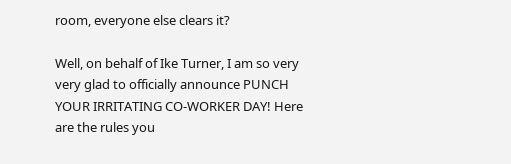room, everyone else clears it?

Well, on behalf of Ike Turner, I am so very very glad to officially announce PUNCH YOUR IRRITATING CO-WORKER DAY! Here are the rules you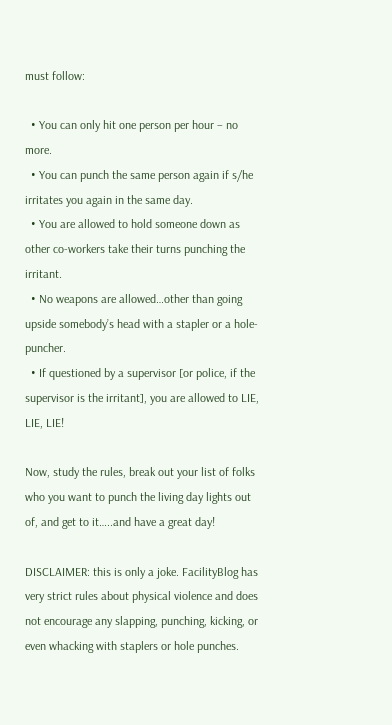must follow:

  • You can only hit one person per hour – no more.
  • You can punch the same person again if s/he irritates you again in the same day.
  • You are allowed to hold someone down as other co-workers take their turns punching the irritant.
  • No weapons are allowed…other than going upside somebody’s head with a stapler or a hole-puncher.
  • If questioned by a supervisor [or police, if the supervisor is the irritant], you are allowed to LIE, LIE, LIE!

Now, study the rules, break out your list of folks who you want to punch the living day lights out of, and get to it…..and have a great day!

DISCLAIMER: this is only a joke. FacilityBlog has very strict rules about physical violence and does not encourage any slapping, punching, kicking, or even whacking with staplers or hole punches.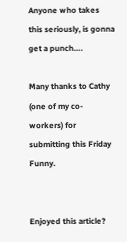Anyone who takes this seriously, is gonna get a punch….

Many thanks to Cathy (one of my co-workers) for submitting this Friday Funny.


Enjoyed this article?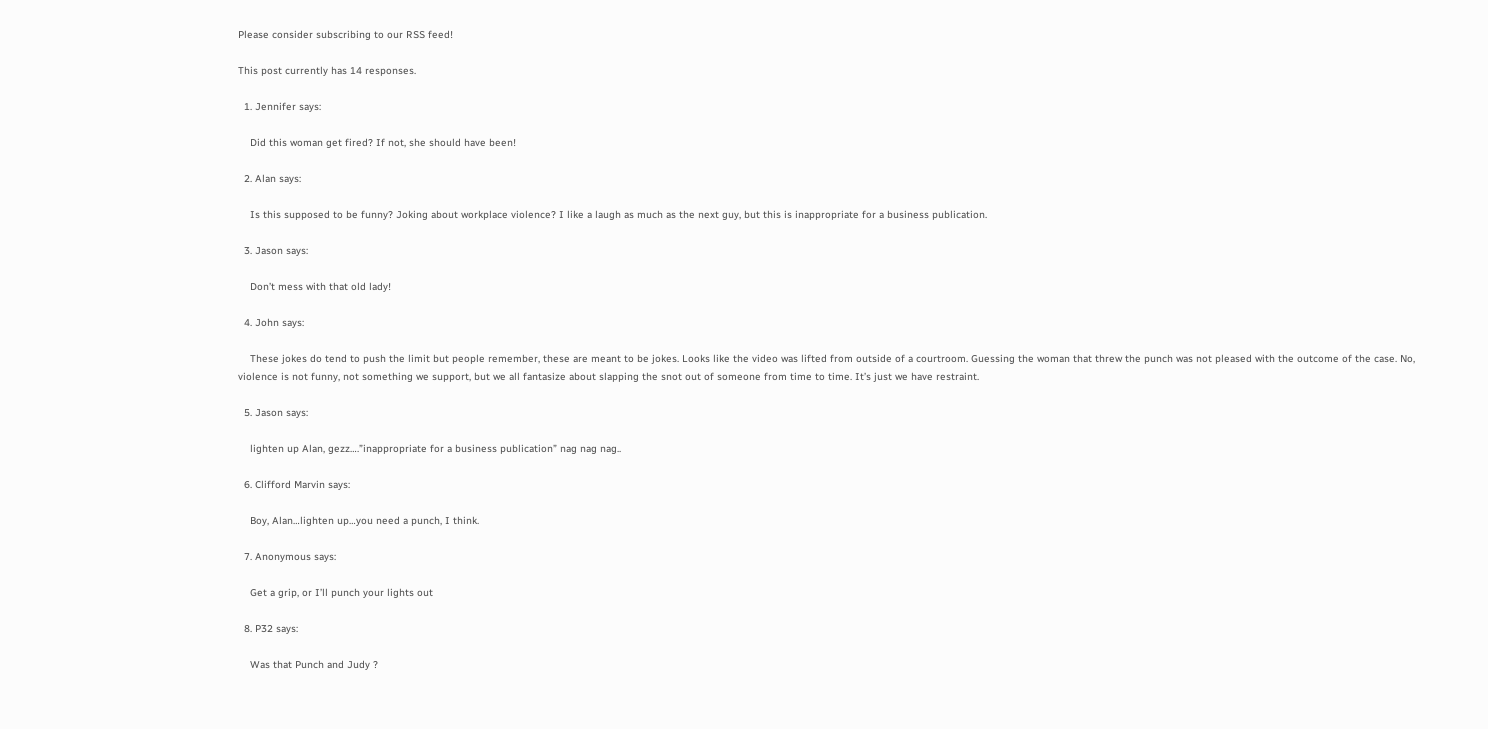Please consider subscribing to our RSS feed!

This post currently has 14 responses.

  1. Jennifer says:

    Did this woman get fired? If not, she should have been!

  2. Alan says:

    Is this supposed to be funny? Joking about workplace violence? I like a laugh as much as the next guy, but this is inappropriate for a business publication.

  3. Jason says:

    Don’t mess with that old lady!

  4. John says:

    These jokes do tend to push the limit but people remember, these are meant to be jokes. Looks like the video was lifted from outside of a courtroom. Guessing the woman that threw the punch was not pleased with the outcome of the case. No, violence is not funny, not something we support, but we all fantasize about slapping the snot out of someone from time to time. It’s just we have restraint.

  5. Jason says:

    lighten up Alan, gezz….”inappropriate for a business publication” nag nag nag..

  6. Clifford Marvin says:

    Boy, Alan…lighten up…you need a punch, I think.

  7. Anonymous says:

    Get a grip, or I’ll punch your lights out

  8. P32 says:

    Was that Punch and Judy ?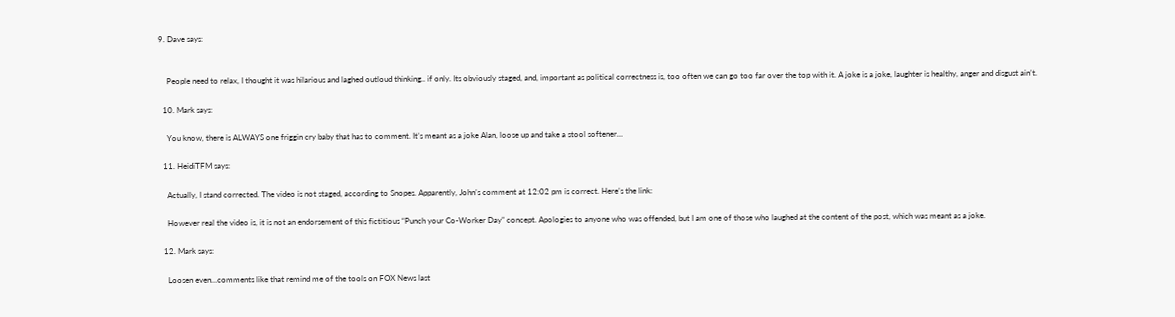9. Dave says:


    People need to relax, I thought it was hilarious and laghed outloud thinking.. if only. Its obviously staged, and, important as political correctness is, too often we can go too far over the top with it. A joke is a joke, laughter is healthy, anger and disgust ain’t.

  10. Mark says:

    You know, there is ALWAYS one friggin cry baby that has to comment. It’s meant as a joke Alan, loose up and take a stool softener…

  11. HeidiTFM says:

    Actually, I stand corrected. The video is not staged, according to Snopes. Apparently, John’s comment at 12:02 pm is correct. Here’s the link:

    However real the video is, it is not an endorsement of this fictitious “Punch your Co-Worker Day” concept. Apologies to anyone who was offended, but I am one of those who laughed at the content of the post, which was meant as a joke.

  12. Mark says:

    Loosen even…comments like that remind me of the tools on FOX News last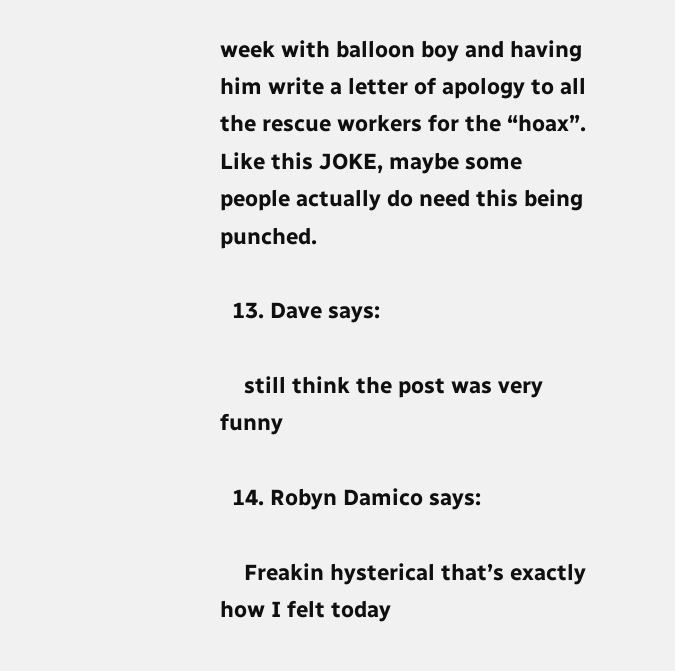week with balloon boy and having him write a letter of apology to all the rescue workers for the “hoax”. Like this JOKE, maybe some people actually do need this being punched.

  13. Dave says:

    still think the post was very funny

  14. Robyn Damico says:

    Freakin hysterical that’s exactly how I felt today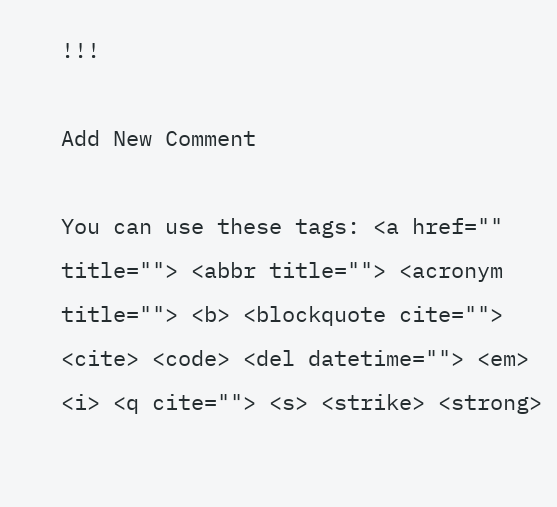!!!

Add New Comment

You can use these tags: <a href="" title=""> <abbr title=""> <acronym title=""> <b> <blockquote cite=""> <cite> <code> <del datetime=""> <em> <i> <q cite=""> <s> <strike> <strong>